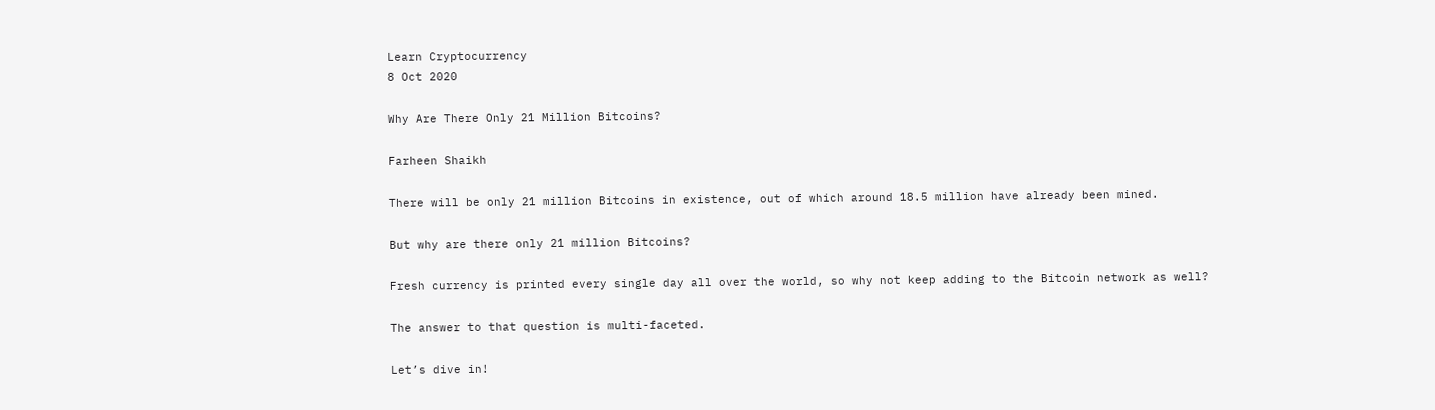Learn Cryptocurrency
8 Oct 2020

Why Are There Only 21 Million Bitcoins?

Farheen Shaikh

There will be only 21 million Bitcoins in existence, out of which around 18.5 million have already been mined.

But why are there only 21 million Bitcoins?

Fresh currency is printed every single day all over the world, so why not keep adding to the Bitcoin network as well?

The answer to that question is multi-faceted.

Let’s dive in!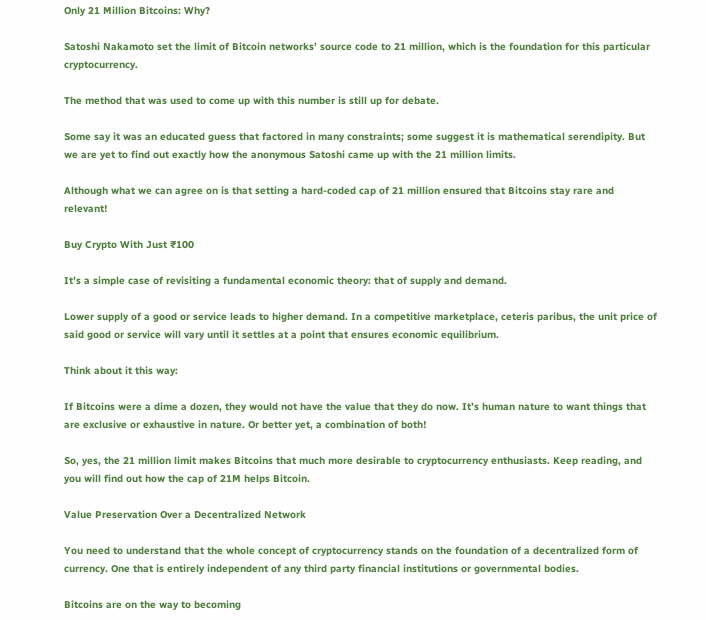Only 21 Million Bitcoins: Why?

Satoshi Nakamoto set the limit of Bitcoin networks’ source code to 21 million, which is the foundation for this particular cryptocurrency.

The method that was used to come up with this number is still up for debate.

Some say it was an educated guess that factored in many constraints; some suggest it is mathematical serendipity. But we are yet to find out exactly how the anonymous Satoshi came up with the 21 million limits.

Although what we can agree on is that setting a hard-coded cap of 21 million ensured that Bitcoins stay rare and relevant!

Buy Crypto With Just ₹100

It’s a simple case of revisiting a fundamental economic theory: that of supply and demand.

Lower supply of a good or service leads to higher demand. In a competitive marketplace, ceteris paribus, the unit price of said good or service will vary until it settles at a point that ensures economic equilibrium.

Think about it this way:

If Bitcoins were a dime a dozen, they would not have the value that they do now. It’s human nature to want things that are exclusive or exhaustive in nature. Or better yet, a combination of both!

So, yes, the 21 million limit makes Bitcoins that much more desirable to cryptocurrency enthusiasts. Keep reading, and you will find out how the cap of 21M helps Bitcoin.

Value Preservation Over a Decentralized Network

You need to understand that the whole concept of cryptocurrency stands on the foundation of a decentralized form of currency. One that is entirely independent of any third party financial institutions or governmental bodies.

Bitcoins are on the way to becoming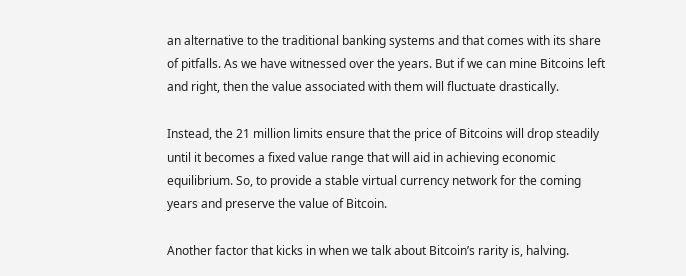an alternative to the traditional banking systems and that comes with its share of pitfalls. As we have witnessed over the years. But if we can mine Bitcoins left and right, then the value associated with them will fluctuate drastically.

Instead, the 21 million limits ensure that the price of Bitcoins will drop steadily until it becomes a fixed value range that will aid in achieving economic equilibrium. So, to provide a stable virtual currency network for the coming years and preserve the value of Bitcoin.

Another factor that kicks in when we talk about Bitcoin’s rarity is, halving.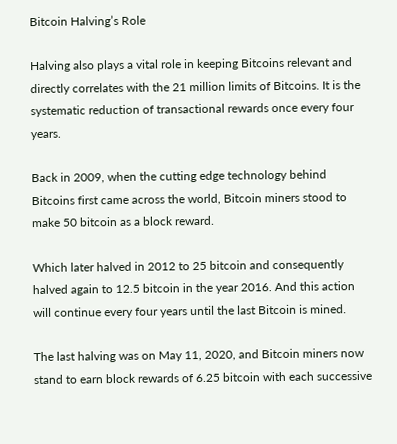Bitcoin Halving’s Role

Halving also plays a vital role in keeping Bitcoins relevant and directly correlates with the 21 million limits of Bitcoins. It is the systematic reduction of transactional rewards once every four years.

Back in 2009, when the cutting edge technology behind Bitcoins first came across the world, Bitcoin miners stood to make 50 bitcoin as a block reward.

Which later halved in 2012 to 25 bitcoin and consequently halved again to 12.5 bitcoin in the year 2016. And this action will continue every four years until the last Bitcoin is mined.

The last halving was on May 11, 2020, and Bitcoin miners now stand to earn block rewards of 6.25 bitcoin with each successive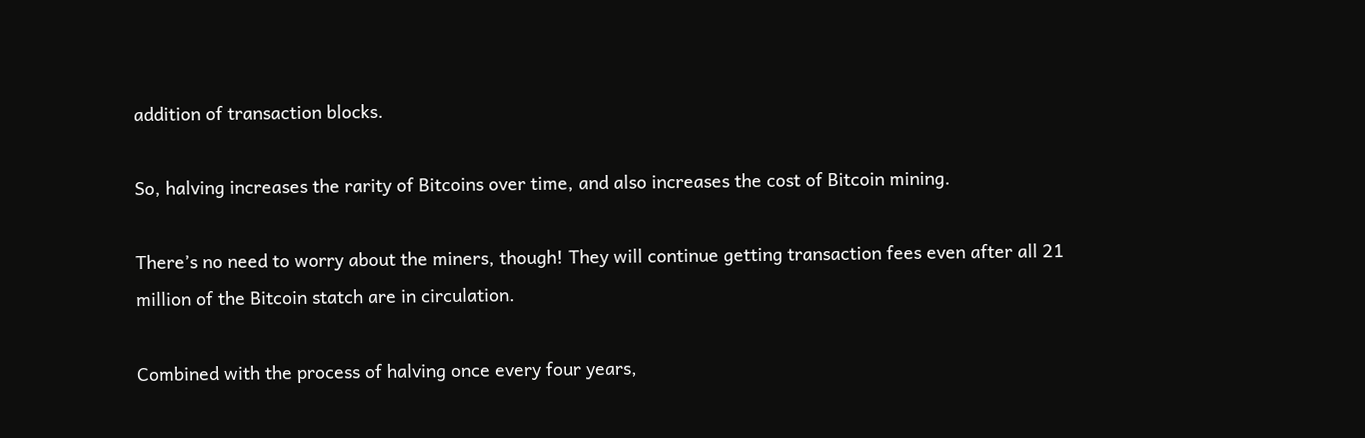addition of transaction blocks.

So, halving increases the rarity of Bitcoins over time, and also increases the cost of Bitcoin mining.

There’s no need to worry about the miners, though! They will continue getting transaction fees even after all 21 million of the Bitcoin statch are in circulation.

Combined with the process of halving once every four years,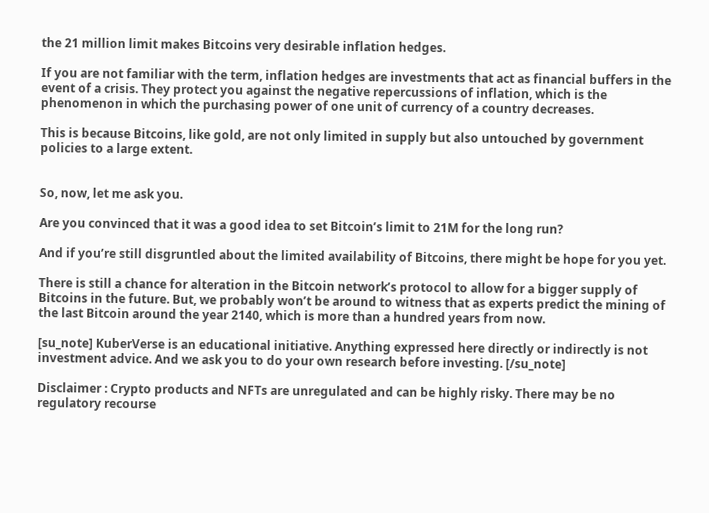the 21 million limit makes Bitcoins very desirable inflation hedges.

If you are not familiar with the term, inflation hedges are investments that act as financial buffers in the event of a crisis. They protect you against the negative repercussions of inflation, which is the phenomenon in which the purchasing power of one unit of currency of a country decreases.

This is because Bitcoins, like gold, are not only limited in supply but also untouched by government policies to a large extent.


So, now, let me ask you.

Are you convinced that it was a good idea to set Bitcoin’s limit to 21M for the long run?

And if you’re still disgruntled about the limited availability of Bitcoins, there might be hope for you yet.

There is still a chance for alteration in the Bitcoin network’s protocol to allow for a bigger supply of Bitcoins in the future. But, we probably won’t be around to witness that as experts predict the mining of the last Bitcoin around the year 2140, which is more than a hundred years from now.

[su_note] KuberVerse is an educational initiative. Anything expressed here directly or indirectly is not investment advice. And we ask you to do your own research before investing. [/su_note]

Disclaimer : Crypto products and NFTs are unregulated and can be highly risky. There may be no regulatory recourse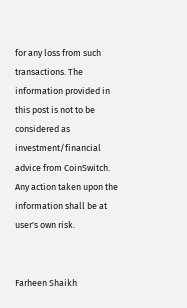for any loss from such transactions. The information provided in this post is not to be considered as investment/financial advice from CoinSwitch. Any action taken upon the information shall be at user's own risk.


Farheen Shaikh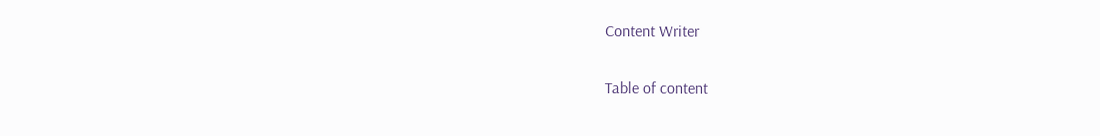Content Writer

Table of content